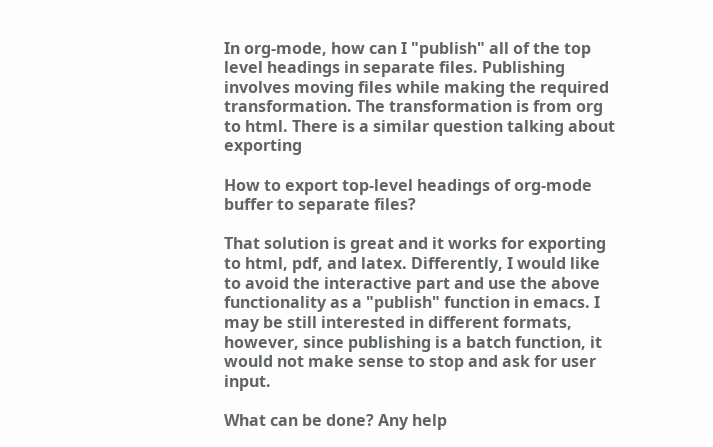In org-mode, how can I "publish" all of the top level headings in separate files. Publishing involves moving files while making the required transformation. The transformation is from org to html. There is a similar question talking about exporting

How to export top-level headings of org-mode buffer to separate files?

That solution is great and it works for exporting to html, pdf, and latex. Differently, I would like to avoid the interactive part and use the above functionality as a "publish" function in emacs. I may be still interested in different formats, however, since publishing is a batch function, it would not make sense to stop and ask for user input.

What can be done? Any help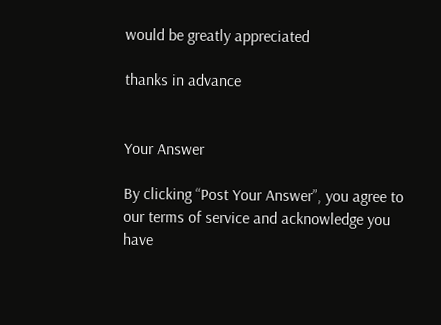would be greatly appreciated

thanks in advance


Your Answer

By clicking “Post Your Answer”, you agree to our terms of service and acknowledge you have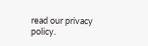read our privacy policy.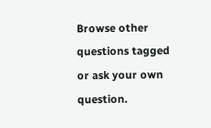Browse other questions tagged or ask your own question.